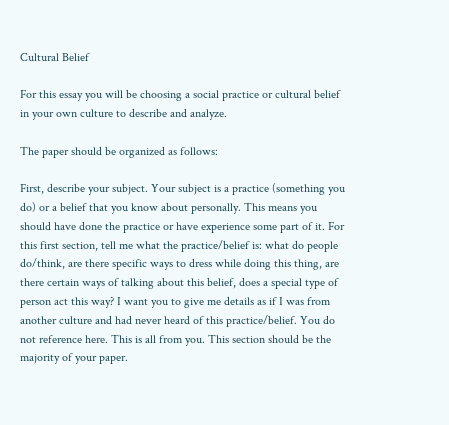Cultural Belief

For this essay you will be choosing a social practice or cultural belief in your own culture to describe and analyze.

The paper should be organized as follows:

First, describe your subject. Your subject is a practice (something you do) or a belief that you know about personally. This means you should have done the practice or have experience some part of it. For this first section, tell me what the practice/belief is: what do people do/think, are there specific ways to dress while doing this thing, are there certain ways of talking about this belief, does a special type of person act this way? I want you to give me details as if I was from another culture and had never heard of this practice/belief. You do not reference here. This is all from you. This section should be the majority of your paper.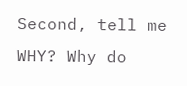Second, tell me WHY? Why do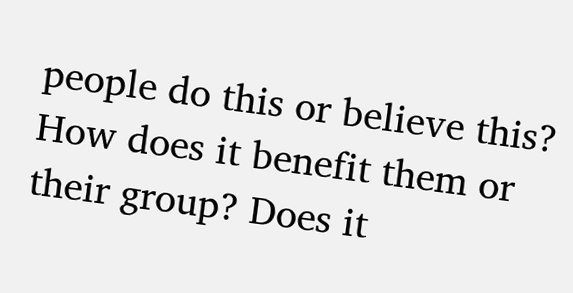people do this or believe this? How does it benefit them or their group? Does it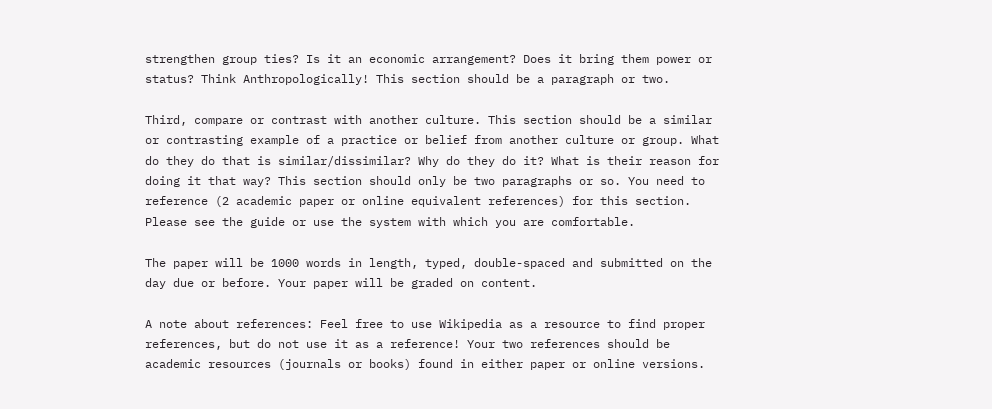strengthen group ties? Is it an economic arrangement? Does it bring them power or status? Think Anthropologically! This section should be a paragraph or two.

Third, compare or contrast with another culture. This section should be a similar or contrasting example of a practice or belief from another culture or group. What do they do that is similar/dissimilar? Why do they do it? What is their reason for doing it that way? This section should only be two paragraphs or so. You need to reference (2 academic paper or online equivalent references) for this section. Please see the guide or use the system with which you are comfortable.

The paper will be 1000 words in length, typed, double-spaced and submitted on the day due or before. Your paper will be graded on content.

A note about references: Feel free to use Wikipedia as a resource to find proper references, but do not use it as a reference! Your two references should be academic resources (journals or books) found in either paper or online versions.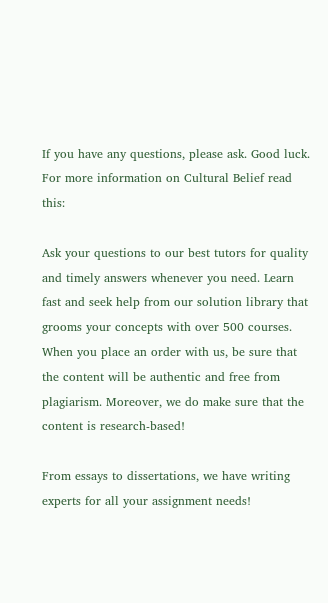If you have any questions, please ask. Good luck. For more information on Cultural Belief read this:

Ask your questions to our best tutors for quality and timely answers whenever you need. Learn fast and seek help from our solution library that grooms your concepts with over 500 courses. When you place an order with us, be sure that the content will be authentic and free from plagiarism. Moreover, we do make sure that the content is research-based!

From essays to dissertations, we have writing experts for all your assignment needs!